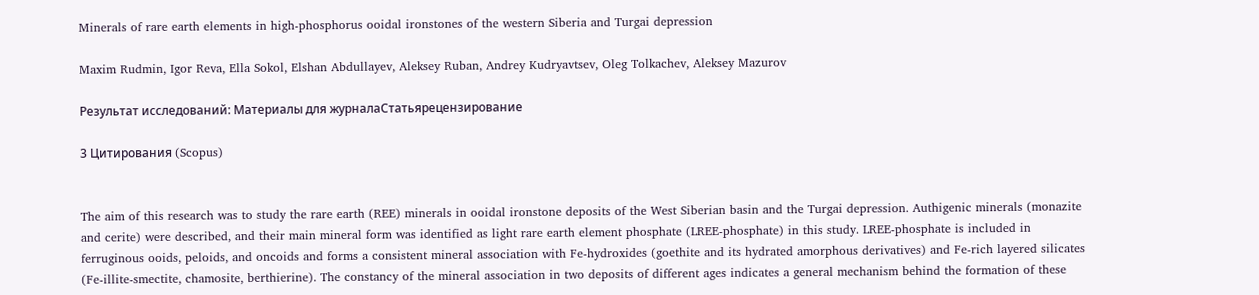Minerals of rare earth elements in high-phosphorus ooidal ironstones of the western Siberia and Turgai depression

Maxim Rudmin, Igor Reva, Ella Sokol, Elshan Abdullayev, Aleksey Ruban, Andrey Kudryavtsev, Oleg Tolkachev, Aleksey Mazurov

Результат исследований: Материалы для журналаСтатьярецензирование

3 Цитирования (Scopus)


The aim of this research was to study the rare earth (REE) minerals in ooidal ironstone deposits of the West Siberian basin and the Turgai depression. Authigenic minerals (monazite and cerite) were described, and their main mineral form was identified as light rare earth element phosphate (LREE-phosphate) in this study. LREE-phosphate is included in ferruginous ooids, peloids, and oncoids and forms a consistent mineral association with Fe-hydroxides (goethite and its hydrated amorphous derivatives) and Fe-rich layered silicates (Fe-illite-smectite, chamosite, berthierine). The constancy of the mineral association in two deposits of different ages indicates a general mechanism behind the formation of these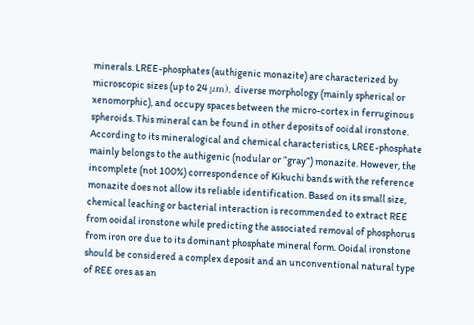minerals. LREE-phosphates (authigenic monazite) are characterized by microscopic sizes (up to 24 μm), diverse morphology (mainly spherical or xenomorphic), and occupy spaces between the micro-cortex in ferruginous spheroids. This mineral can be found in other deposits of ooidal ironstone. According to its mineralogical and chemical characteristics, LREE-phosphate mainly belongs to the authigenic (nodular or “gray”) monazite. However, the incomplete (not 100%) correspondence of Kikuchi bands with the reference monazite does not allow its reliable identification. Based on its small size, chemical leaching or bacterial interaction is recommended to extract REE from ooidal ironstone while predicting the associated removal of phosphorus from iron ore due to its dominant phosphate mineral form. Ooidal ironstone should be considered a complex deposit and an unconventional natural type of REE ores as an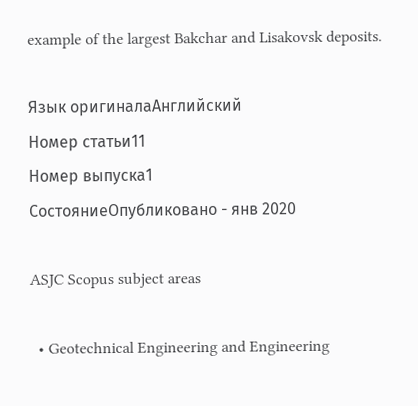example of the largest Bakchar and Lisakovsk deposits.

Язык оригиналаАнглийский
Номер статьи11
Номер выпуска1
СостояниеОпубликовано - янв 2020

ASJC Scopus subject areas

  • Geotechnical Engineering and Engineering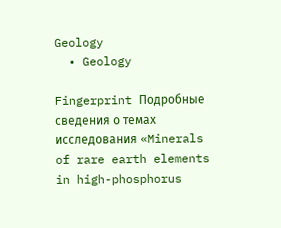Geology
  • Geology

Fingerprint Подробные сведения о темах исследования «Minerals of rare earth elements in high-phosphorus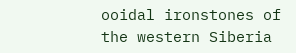ooidal ironstones of the western Siberia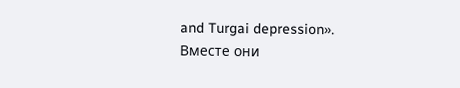and Turgai depression». Вместе они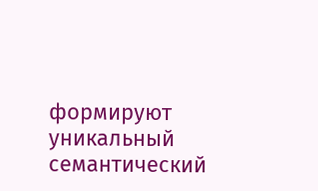формируют уникальный семантический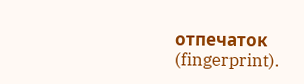отпечаток (fingerprint).